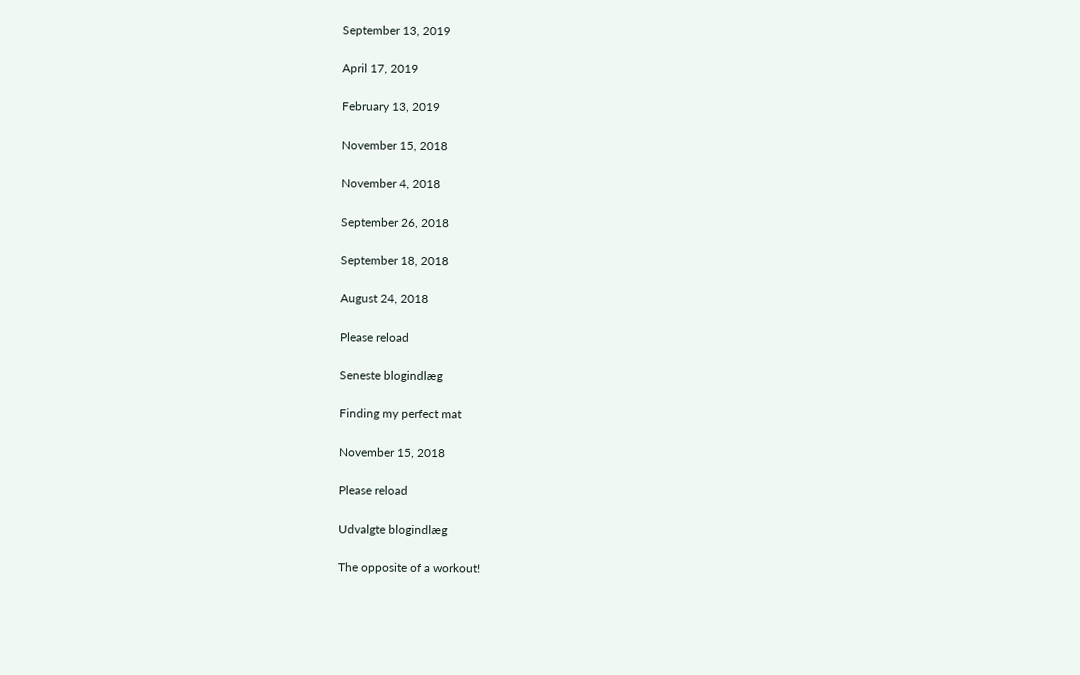September 13, 2019

April 17, 2019

February 13, 2019

November 15, 2018

November 4, 2018

September 26, 2018

September 18, 2018

August 24, 2018

Please reload

Seneste blogindlæg

Finding my perfect mat

November 15, 2018

Please reload

Udvalgte blogindlæg

The opposite of a workout!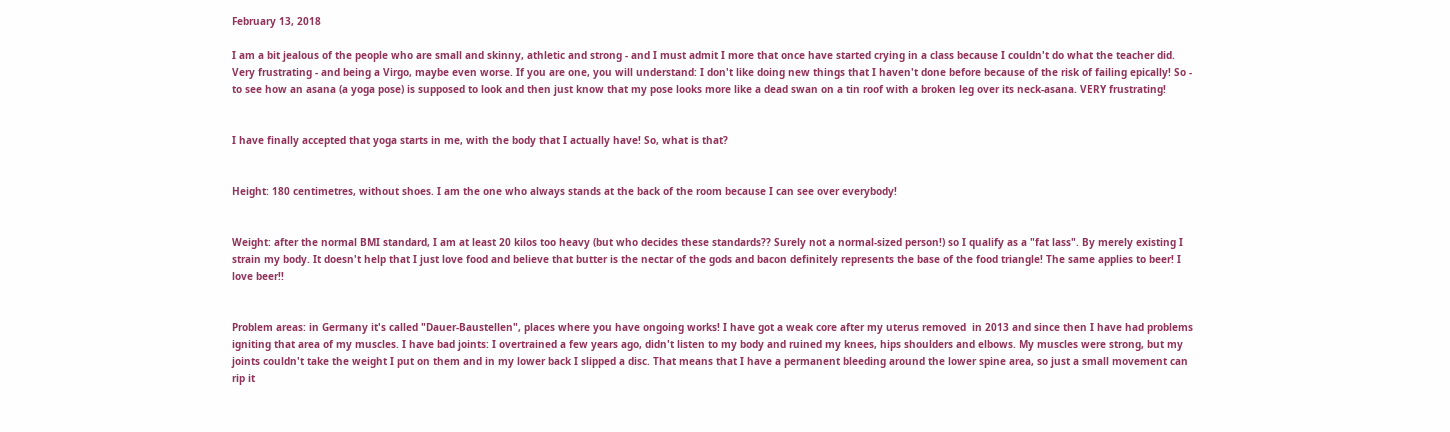February 13, 2018

I am a bit jealous of the people who are small and skinny, athletic and strong - and I must admit I more that once have started crying in a class because I couldn't do what the teacher did. Very frustrating - and being a Virgo, maybe even worse. If you are one, you will understand: I don't like doing new things that I haven't done before because of the risk of failing epically! So - to see how an asana (a yoga pose) is supposed to look and then just know that my pose looks more like a dead swan on a tin roof with a broken leg over its neck-asana. VERY frustrating!


I have finally accepted that yoga starts in me, with the body that I actually have! So, what is that?


Height: 180 centimetres, without shoes. I am the one who always stands at the back of the room because I can see over everybody!


Weight: after the normal BMI standard, I am at least 20 kilos too heavy (but who decides these standards?? Surely not a normal-sized person!) so I qualify as a "fat lass". By merely existing I strain my body. It doesn't help that I just love food and believe that butter is the nectar of the gods and bacon definitely represents the base of the food triangle! The same applies to beer! I love beer!!


Problem areas: in Germany it's called "Dauer-Baustellen", places where you have ongoing works! I have got a weak core after my uterus removed  in 2013 and since then I have had problems igniting that area of my muscles. I have bad joints: I overtrained a few years ago, didn't listen to my body and ruined my knees, hips shoulders and elbows. My muscles were strong, but my joints couldn't take the weight I put on them and in my lower back I slipped a disc. That means that I have a permanent bleeding around the lower spine area, so just a small movement can rip it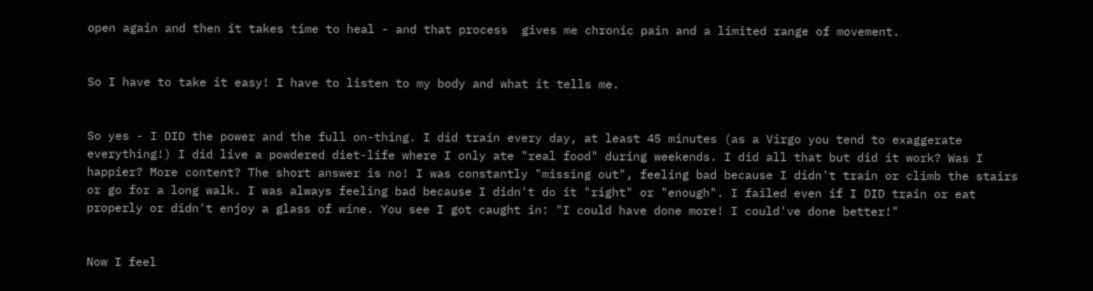open again and then it takes time to heal - and that process  gives me chronic pain and a limited range of movement.


So I have to take it easy! I have to listen to my body and what it tells me.


So yes - I DID the power and the full on-thing. I did train every day, at least 45 minutes (as a Virgo you tend to exaggerate everything!) I did live a powdered diet-life where I only ate "real food" during weekends. I did all that but did it work? Was I happier? More content? The short answer is no! I was constantly "missing out", feeling bad because I didn't train or climb the stairs or go for a long walk. I was always feeling bad because I didn't do it "right" or "enough". I failed even if I DID train or eat properly or didn't enjoy a glass of wine. You see I got caught in: "I could have done more! I could've done better!"


Now I feel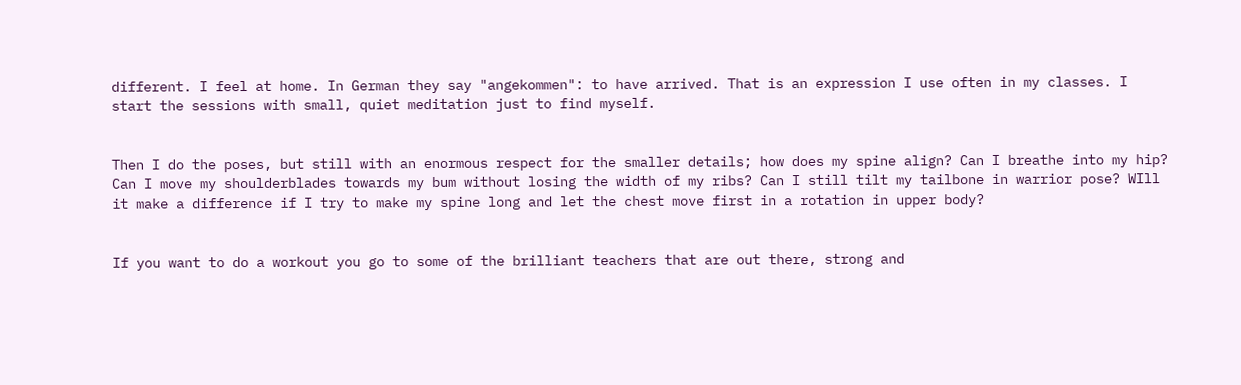different. I feel at home. In German they say "angekommen": to have arrived. That is an expression I use often in my classes. I start the sessions with small, quiet meditation just to find myself.


Then I do the poses, but still with an enormous respect for the smaller details; how does my spine align? Can I breathe into my hip? Can I move my shoulderblades towards my bum without losing the width of my ribs? Can I still tilt my tailbone in warrior pose? WIll it make a difference if I try to make my spine long and let the chest move first in a rotation in upper body?


If you want to do a workout you go to some of the brilliant teachers that are out there, strong and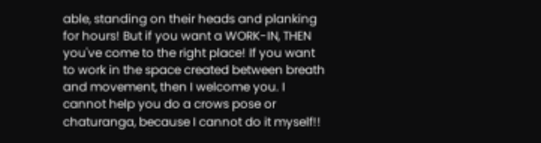able, standing on their heads and planking for hours! But if you want a WORK-IN, THEN you've come to the right place! If you want to work in the space created between breath and movement, then I welcome you. I cannot help you do a crows pose or chaturanga, because I cannot do it myself!!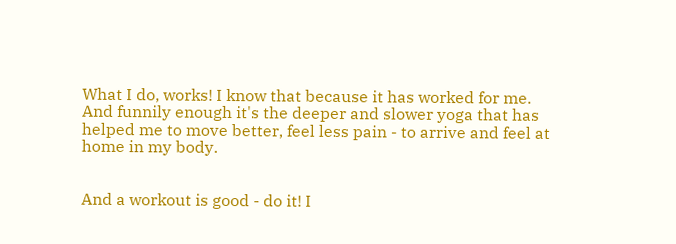What I do, works! I know that because it has worked for me. And funnily enough it's the deeper and slower yoga that has helped me to move better, feel less pain - to arrive and feel at home in my body.


And a workout is good - do it! I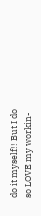do it myself!! But I do so LOVE my workin-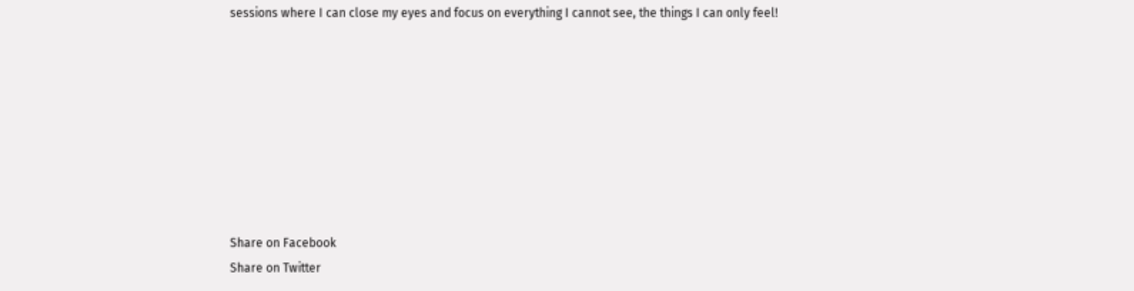sessions where I can close my eyes and focus on everything I cannot see, the things I can only feel!








Share on Facebook
Share on Twitter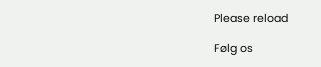Please reload

Følg os